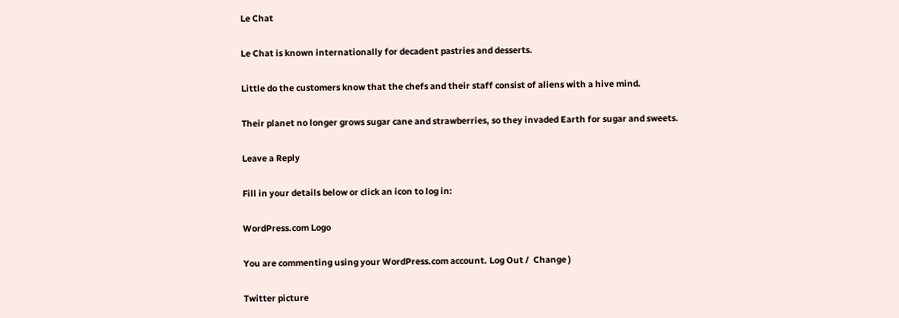Le Chat

Le Chat is known internationally for decadent pastries and desserts.

Little do the customers know that the chefs and their staff consist of aliens with a hive mind.

Their planet no longer grows sugar cane and strawberries, so they invaded Earth for sugar and sweets.

Leave a Reply

Fill in your details below or click an icon to log in:

WordPress.com Logo

You are commenting using your WordPress.com account. Log Out /  Change )

Twitter picture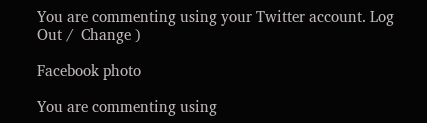You are commenting using your Twitter account. Log Out /  Change )

Facebook photo

You are commenting using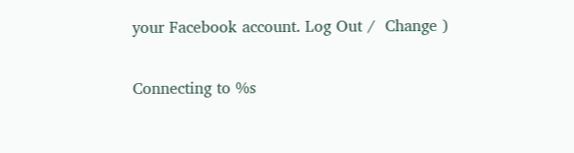your Facebook account. Log Out /  Change )

Connecting to %s